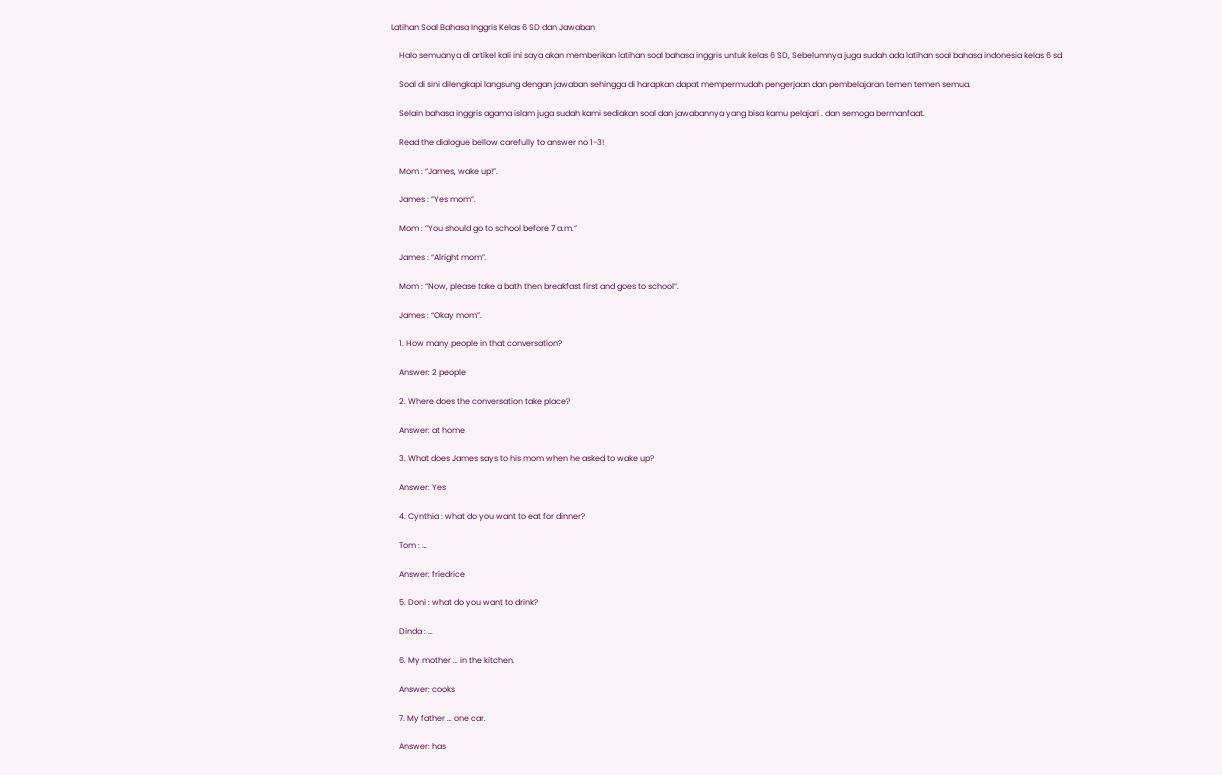Latihan Soal Bahasa Inggris Kelas 6 SD dan Jawaban

    Halo semuanya di artikel kali ini saya akan memberikan latihan soal bahasa inggris untuk kelas 6 SD, Sebelumnya juga sudah ada latihan soal bahasa indonesia kelas 6 sd

    Soal di sini dilengkapi langsung dengan jawaban sehingga di harapkan dapat mempermudah pengerjaan dan pembelajaran temen temen semua.

    Selain bahasa inggris agama islam juga sudah kami sediakan soal dan jawabannya yang bisa kamu pelajari . dan semoga bermanfaat.

    Read the dialogue bellow carefully to answer no 1-3!

    Mom : “James, wake up!”.

    James : “Yes mom”.

    Mom : ”You should go to school before 7 a.m.”

    James : “Alright mom”.

    Mom : “Now, please take a bath then breakfast first and goes to school”.

    James : “Okay mom”.

    1. How many people in that conversation?

    Answer: 2 people

    2. Where does the conversation take place?

    Answer: at home

    3. What does James says to his mom when he asked to wake up?

    Answer: Yes

    4. Cynthia : what do you want to eat for dinner?

    Tom : …

    Answer: friedrice

    5. Doni : what do you want to drink?

    Dinda : …

    6. My mother … in the kitchen.

    Answer: cooks

    7. My father … one car.

    Answer: has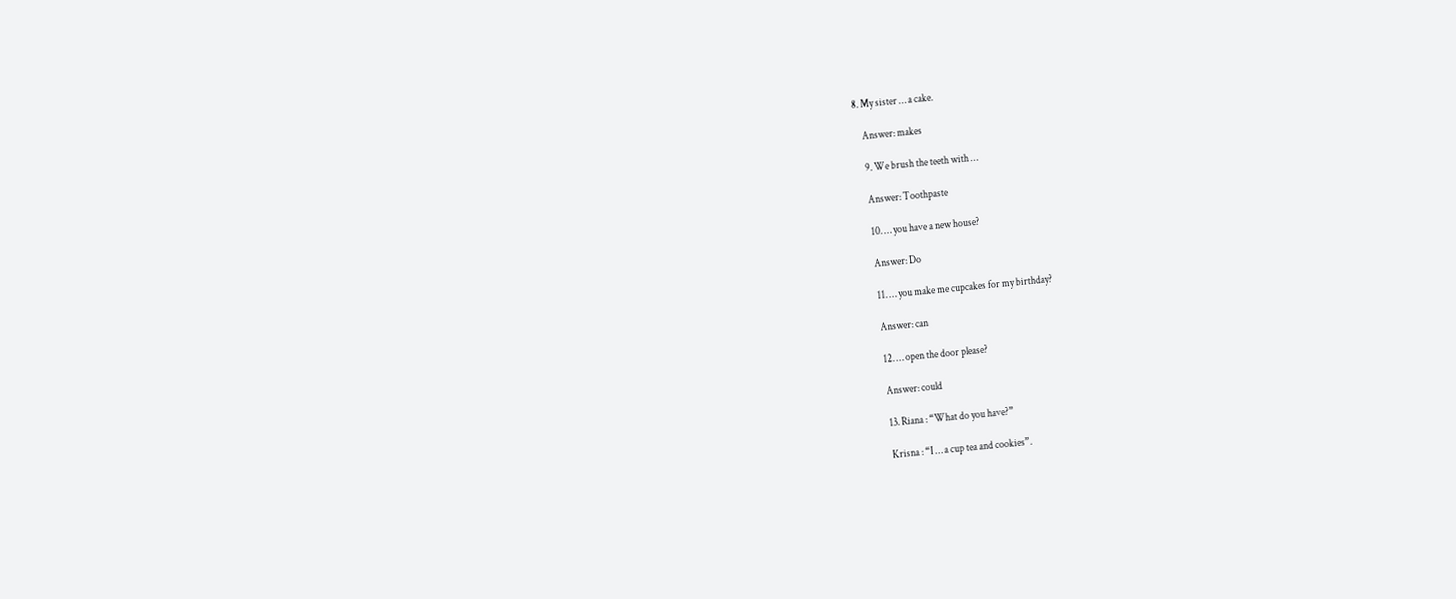8. My sister … a cake.

    Answer: makes

    9. We brush the teeth with …

    Answer: Toothpaste

    10. … you have a new house?

    Answer: Do

    11. … you make me cupcakes for my birthday?

    Answer: can

    12. … open the door please?

    Answer: could

    13. Riana : “What do you have?”

    Krisna : “I … a cup tea and cookies”.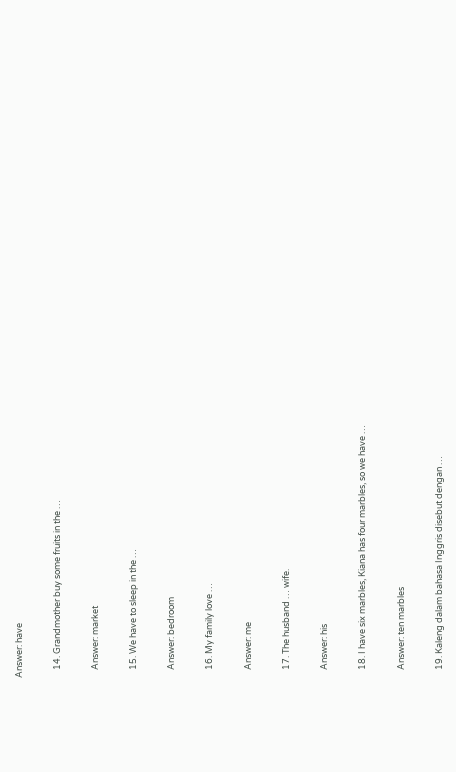Answer: have

    14. Grandmother buy some fruits in the …

    Answer: market

    15. We have to sleep in the …

    Answer: bedroom

    16. My family love …

    Answer: me

    17. The husband … wife.

    Answer: his

    18. I have six marbles, Kiana has four marbles, so we have …

    Answer: ten marbles

    19. Kaleng dalam bahasa Inggris disebut dengan …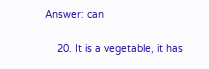Answer: can

    20. It is a vegetable, it has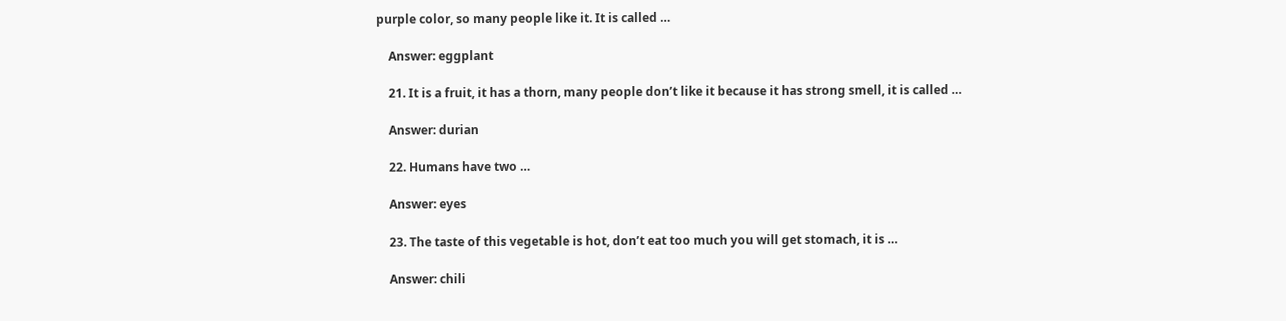purple color, so many people like it. It is called …

    Answer: eggplant

    21. It is a fruit, it has a thorn, many people don’t like it because it has strong smell, it is called …

    Answer: durian

    22. Humans have two …

    Answer: eyes

    23. The taste of this vegetable is hot, don’t eat too much you will get stomach, it is …

    Answer: chili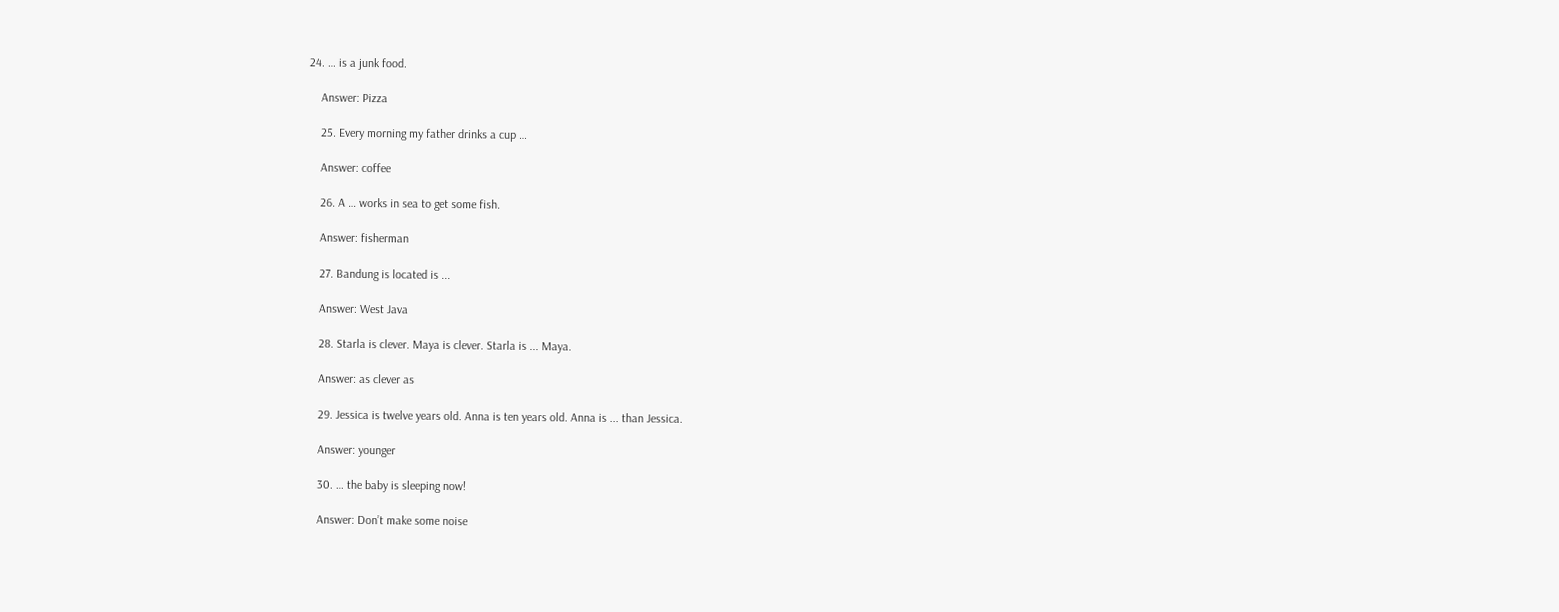24. … is a junk food.

    Answer: Pizza

    25. Every morning my father drinks a cup …

    Answer: coffee

    26. A … works in sea to get some fish.

    Answer: fisherman

    27. Bandung is located is ...

    Answer: West Java

    28. Starla is clever. Maya is clever. Starla is ... Maya.

    Answer: as clever as

    29. Jessica is twelve years old. Anna is ten years old. Anna is ... than Jessica.

    Answer: younger

    30. … the baby is sleeping now!

    Answer: Don’t make some noise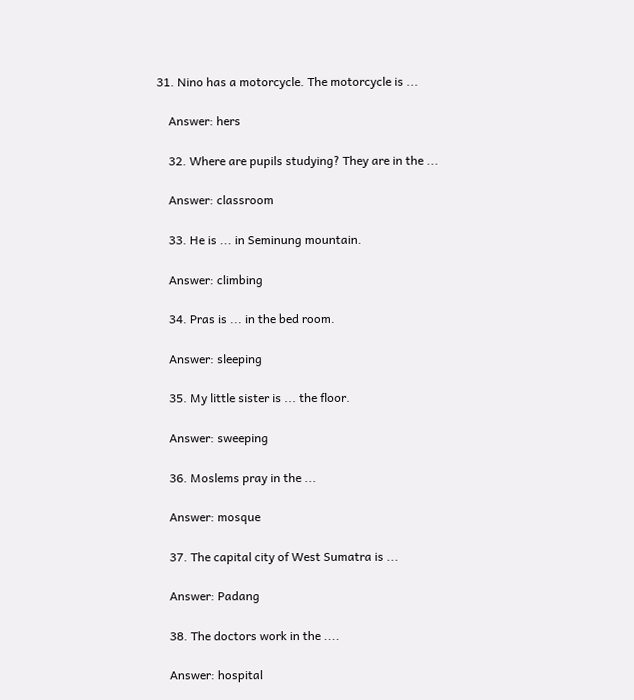31. Nino has a motorcycle. The motorcycle is ...

    Answer: hers

    32. Where are pupils studying? They are in the ...

    Answer: classroom

    33. He is ... in Seminung mountain.

    Answer: climbing

    34. Pras is ... in the bed room.

    Answer: sleeping

    35. My little sister is ... the floor.

    Answer: sweeping

    36. Moslems pray in the ...

    Answer: mosque

    37. The capital city of West Sumatra is ...

    Answer: Padang

    38. The doctors work in the ....

    Answer: hospital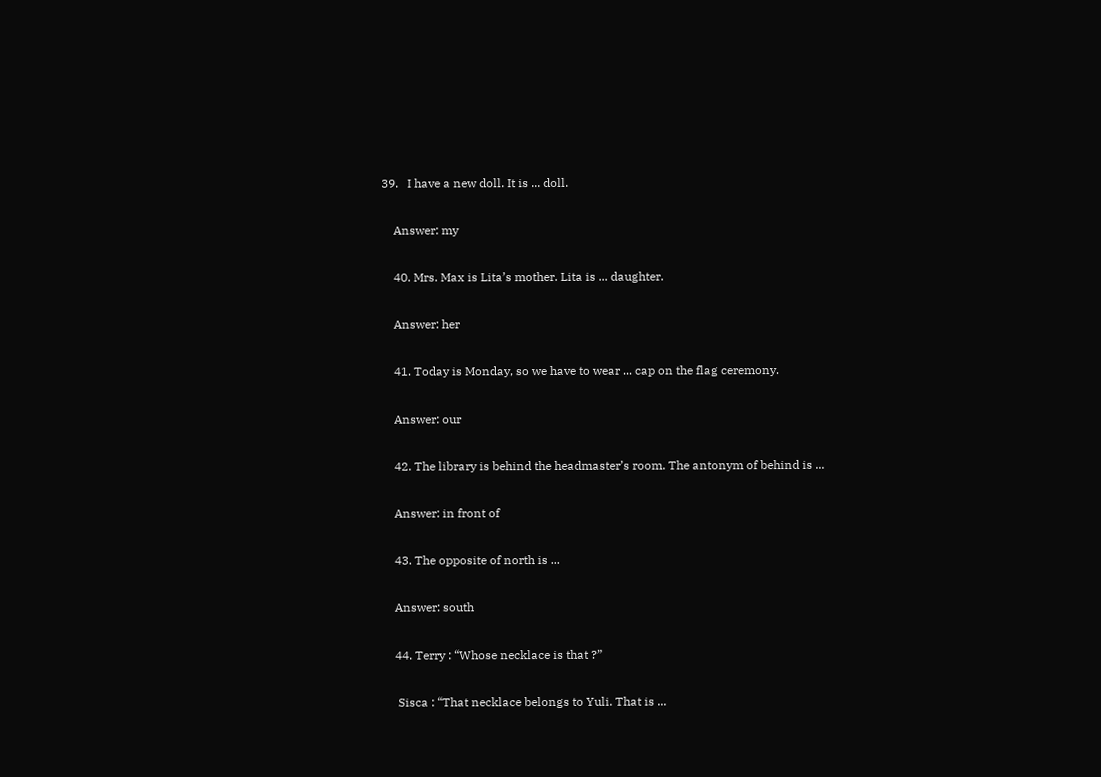39.   I have a new doll. It is ... doll.

    Answer: my

    40. Mrs. Max is Lita’s mother. Lita is ... daughter.

    Answer: her

    41. Today is Monday, so we have to wear ... cap on the flag ceremony.

    Answer: our

    42. The library is behind the headmaster’s room. The antonym of behind is ...

    Answer: in front of

    43. The opposite of north is ...

    Answer: south

    44. Terry : “Whose necklace is that ?”

     Sisca : “That necklace belongs to Yuli. That is ...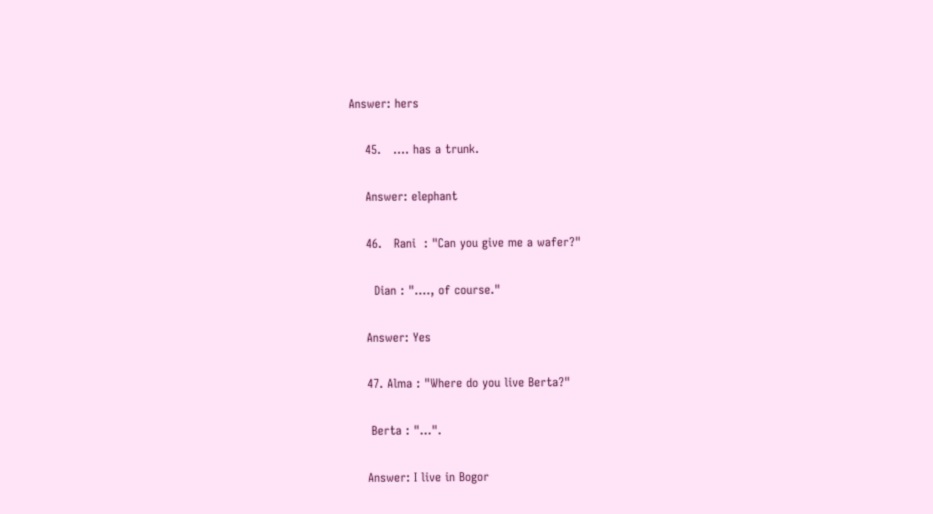Answer: hers

    45.   .... has a trunk.

    Answer: elephant

    46.   Rani  : "Can you give me a wafer?"

      Dian : "...., of course."

    Answer: Yes

    47. Alma : "Where do you live Berta?"

     Berta : "...".

    Answer: I live in Bogor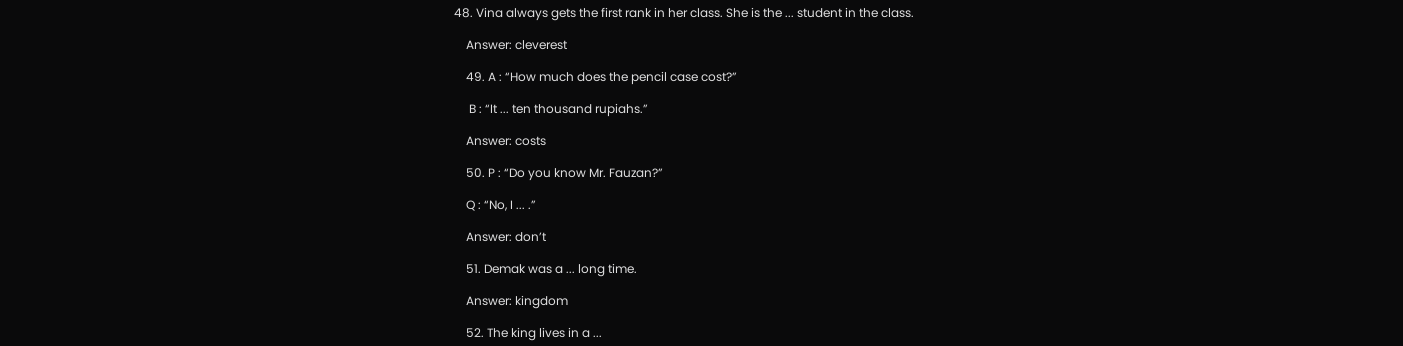48. Vina always gets the first rank in her class. She is the ... student in the class.

    Answer: cleverest

    49. A : “How much does the pencil case cost?”

     B : “It ... ten thousand rupiahs.”

    Answer: costs

    50. P : “Do you know Mr. Fauzan?”

    Q : “No, I ... .”

    Answer: don’t

    51. Demak was a ... long time.

    Answer: kingdom

    52. The king lives in a ...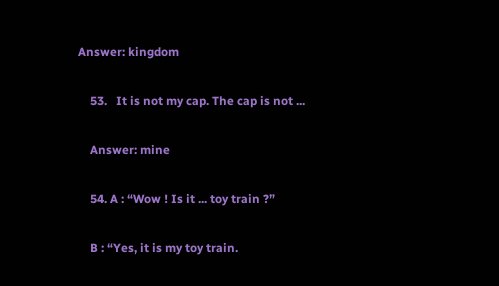Answer: kingdom

    53.   It is not my cap. The cap is not ...

    Answer: mine

    54. A : “Wow ! Is it ... toy train ?”

    B : “Yes, it is my toy train.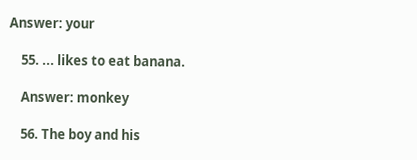Answer: your

    55. ... likes to eat banana.

    Answer: monkey

    56. The boy and his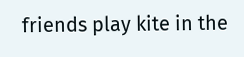friends play kite in the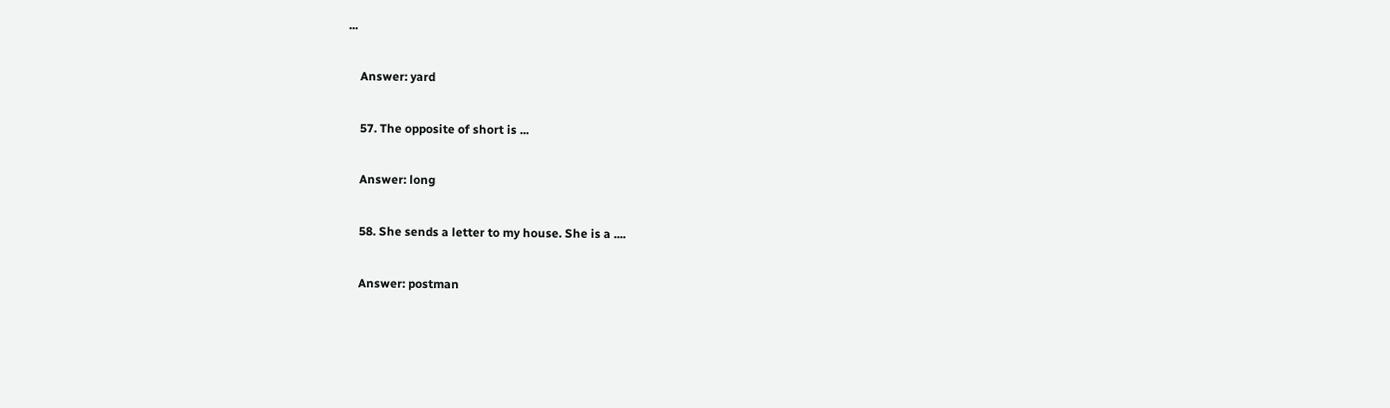...

    Answer: yard

    57. The opposite of short is ...

    Answer: long

    58. She sends a letter to my house. She is a ....

    Answer: postman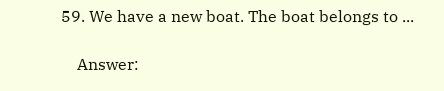59. We have a new boat. The boat belongs to ...

    Answer: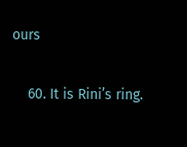ours

    60. It is Rini’s ring.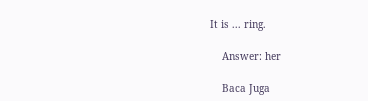It is ... ring.

    Answer: her

    Baca Juga